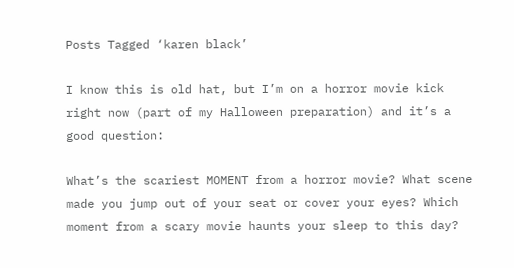Posts Tagged ‘karen black’

I know this is old hat, but I’m on a horror movie kick right now (part of my Halloween preparation) and it’s a good question:

What’s the scariest MOMENT from a horror movie? What scene made you jump out of your seat or cover your eyes? Which moment from a scary movie haunts your sleep to this day?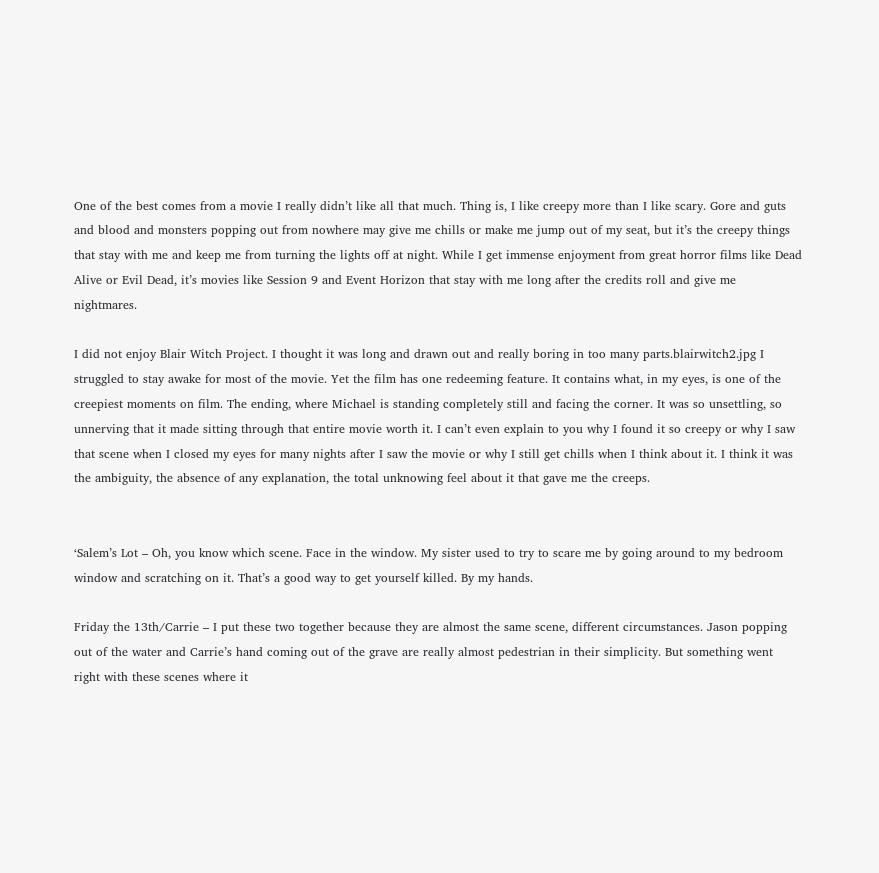One of the best comes from a movie I really didn’t like all that much. Thing is, I like creepy more than I like scary. Gore and guts and blood and monsters popping out from nowhere may give me chills or make me jump out of my seat, but it’s the creepy things that stay with me and keep me from turning the lights off at night. While I get immense enjoyment from great horror films like Dead Alive or Evil Dead, it’s movies like Session 9 and Event Horizon that stay with me long after the credits roll and give me nightmares.

I did not enjoy Blair Witch Project. I thought it was long and drawn out and really boring in too many parts.blairwitch2.jpg I struggled to stay awake for most of the movie. Yet the film has one redeeming feature. It contains what, in my eyes, is one of the creepiest moments on film. The ending, where Michael is standing completely still and facing the corner. It was so unsettling, so unnerving that it made sitting through that entire movie worth it. I can’t even explain to you why I found it so creepy or why I saw that scene when I closed my eyes for many nights after I saw the movie or why I still get chills when I think about it. I think it was the ambiguity, the absence of any explanation, the total unknowing feel about it that gave me the creeps.


‘Salem’s Lot – Oh, you know which scene. Face in the window. My sister used to try to scare me by going around to my bedroom window and scratching on it. That’s a good way to get yourself killed. By my hands.

Friday the 13th/Carrie – I put these two together because they are almost the same scene, different circumstances. Jason popping out of the water and Carrie’s hand coming out of the grave are really almost pedestrian in their simplicity. But something went right with these scenes where it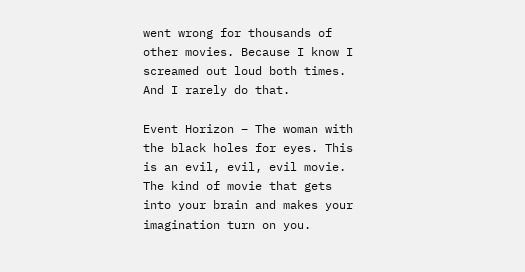went wrong for thousands of other movies. Because I know I screamed out loud both times. And I rarely do that.

Event Horizon – The woman with the black holes for eyes. This is an evil, evil, evil movie. The kind of movie that gets into your brain and makes your imagination turn on you.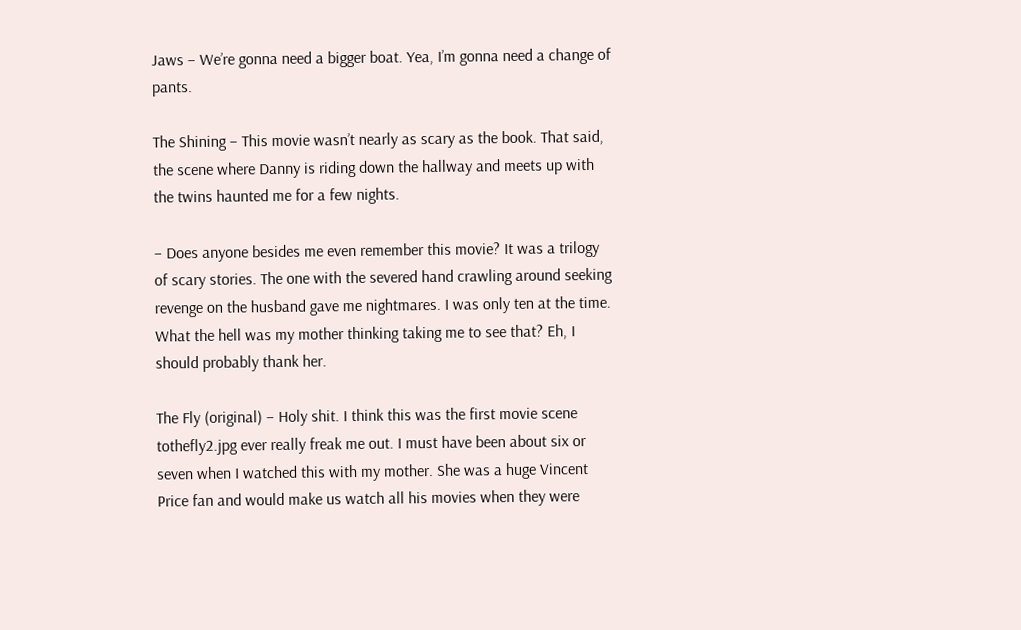Jaws – We’re gonna need a bigger boat. Yea, I’m gonna need a change of pants.

The Shining – This movie wasn’t nearly as scary as the book. That said, the scene where Danny is riding down the hallway and meets up with the twins haunted me for a few nights.

– Does anyone besides me even remember this movie? It was a trilogy of scary stories. The one with the severed hand crawling around seeking revenge on the husband gave me nightmares. I was only ten at the time. What the hell was my mother thinking taking me to see that? Eh, I should probably thank her.

The Fly (original) – Holy shit. I think this was the first movie scene tothefly2.jpg ever really freak me out. I must have been about six or seven when I watched this with my mother. She was a huge Vincent Price fan and would make us watch all his movies when they were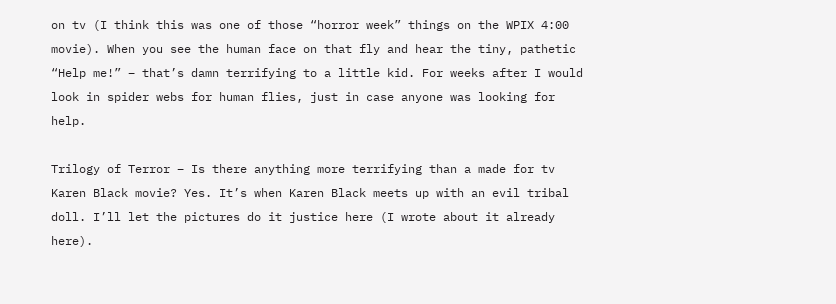on tv (I think this was one of those “horror week” things on the WPIX 4:00 movie). When you see the human face on that fly and hear the tiny, pathetic “Help me!” – that’s damn terrifying to a little kid. For weeks after I would look in spider webs for human flies, just in case anyone was looking for help.

Trilogy of Terror – Is there anything more terrifying than a made for tv Karen Black movie? Yes. It’s when Karen Black meets up with an evil tribal doll. I’ll let the pictures do it justice here (I wrote about it already here).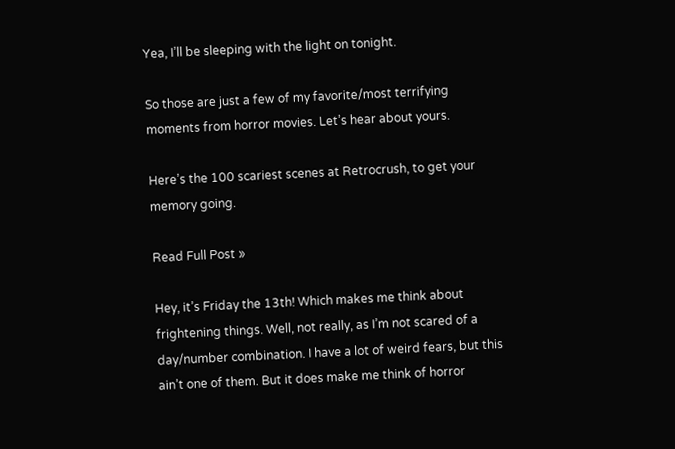Yea, I’ll be sleeping with the light on tonight.

So those are just a few of my favorite/most terrifying moments from horror movies. Let’s hear about yours.

Here’s the 100 scariest scenes at Retrocrush, to get your memory going.

Read Full Post »

Hey, it’s Friday the 13th! Which makes me think about frightening things. Well, not really, as I’m not scared of a day/number combination. I have a lot of weird fears, but this ain’t one of them. But it does make me think of horror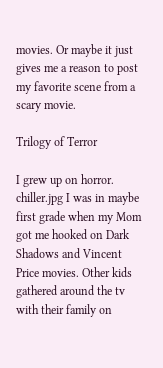movies. Or maybe it just gives me a reason to post my favorite scene from a scary movie.

Trilogy of Terror

I grew up on horror. chiller.jpg I was in maybe first grade when my Mom got me hooked on Dark Shadows and Vincent Price movies. Other kids gathered around the tv with their family on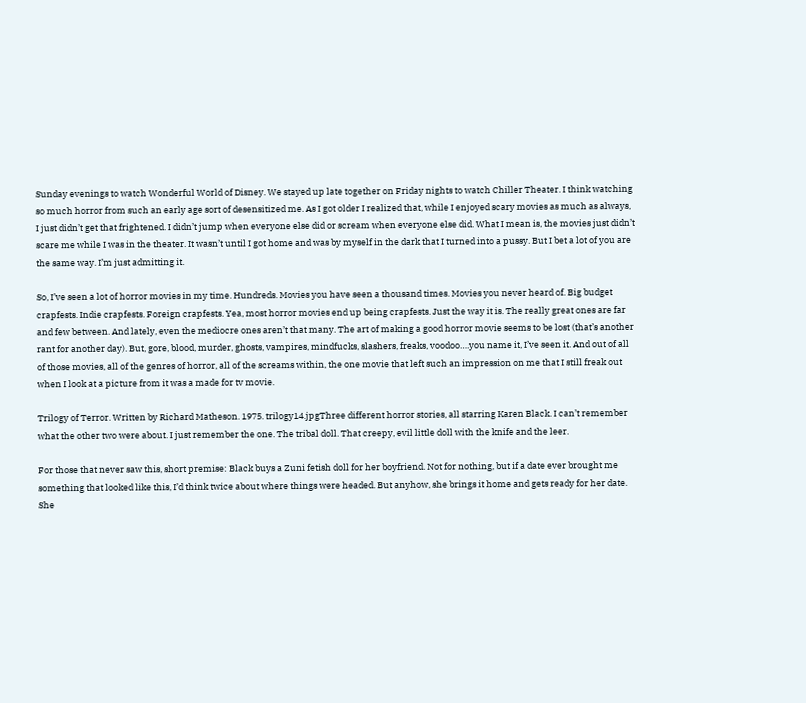Sunday evenings to watch Wonderful World of Disney. We stayed up late together on Friday nights to watch Chiller Theater. I think watching so much horror from such an early age sort of desensitized me. As I got older I realized that, while I enjoyed scary movies as much as always, I just didn’t get that frightened. I didn’t jump when everyone else did or scream when everyone else did. What I mean is, the movies just didn’t scare me while I was in the theater. It wasn’t until I got home and was by myself in the dark that I turned into a pussy. But I bet a lot of you are the same way. I’m just admitting it.

So, I’ve seen a lot of horror movies in my time. Hundreds. Movies you have seen a thousand times. Movies you never heard of. Big budget crapfests. Indie crapfests. Foreign crapfests. Yea, most horror movies end up being crapfests. Just the way it is. The really great ones are far and few between. And lately, even the mediocre ones aren’t that many. The art of making a good horror movie seems to be lost (that’s another rant for another day). But, gore, blood, murder, ghosts, vampires, mindfucks, slashers, freaks, voodoo….you name it, I’ve seen it. And out of all of those movies, all of the genres of horror, all of the screams within, the one movie that left such an impression on me that I still freak out when I look at a picture from it was a made for tv movie.

Trilogy of Terror. Written by Richard Matheson. 1975. trilogy14.jpgThree different horror stories, all starring Karen Black. I can’t remember what the other two were about. I just remember the one. The tribal doll. That creepy, evil little doll with the knife and the leer.

For those that never saw this, short premise: Black buys a Zuni fetish doll for her boyfriend. Not for nothing, but if a date ever brought me something that looked like this, I’d think twice about where things were headed. But anyhow, she brings it home and gets ready for her date. She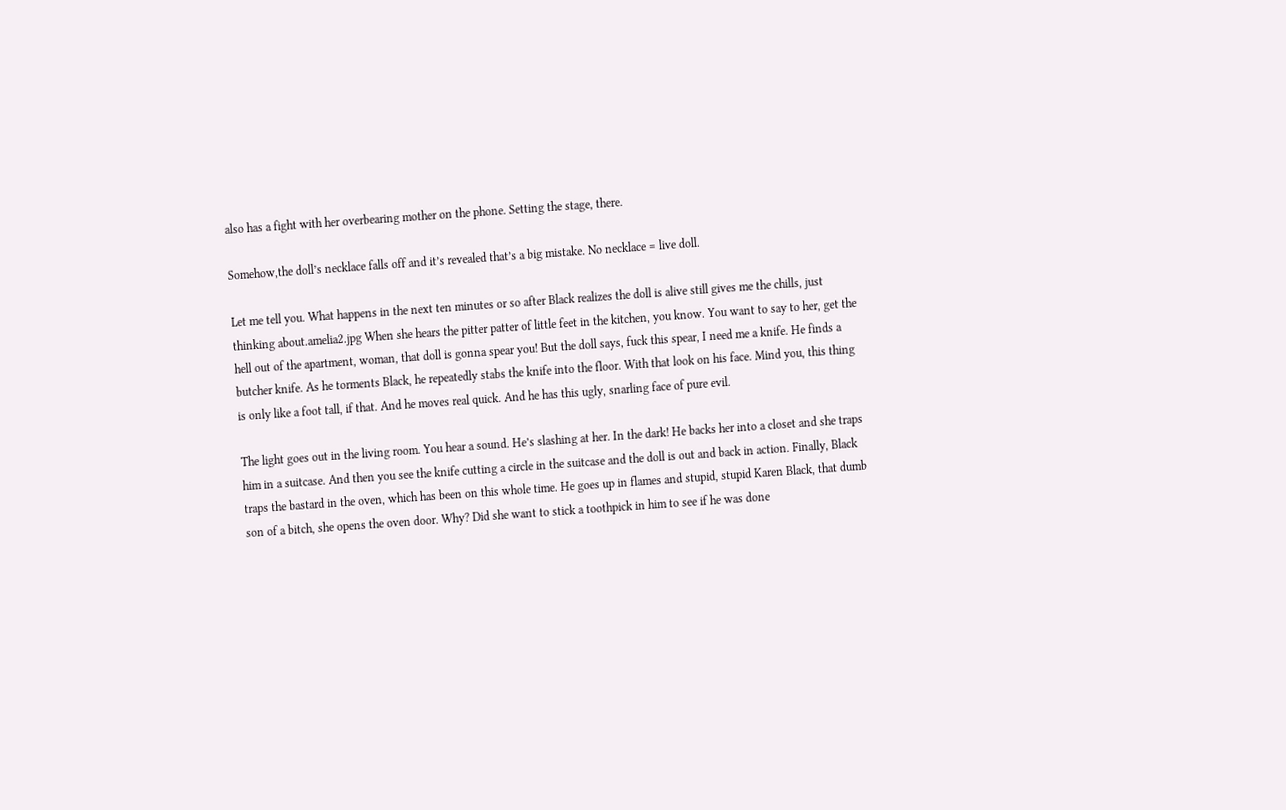also has a fight with her overbearing mother on the phone. Setting the stage, there.

Somehow,the doll’s necklace falls off and it’s revealed that’s a big mistake. No necklace = live doll.

Let me tell you. What happens in the next ten minutes or so after Black realizes the doll is alive still gives me the chills, just thinking about.amelia2.jpg When she hears the pitter patter of little feet in the kitchen, you know. You want to say to her, get the hell out of the apartment, woman, that doll is gonna spear you! But the doll says, fuck this spear, I need me a knife. He finds a butcher knife. As he torments Black, he repeatedly stabs the knife into the floor. With that look on his face. Mind you, this thing is only like a foot tall, if that. And he moves real quick. And he has this ugly, snarling face of pure evil.

The light goes out in the living room. You hear a sound. He’s slashing at her. In the dark! He backs her into a closet and she traps him in a suitcase. And then you see the knife cutting a circle in the suitcase and the doll is out and back in action. Finally, Black traps the bastard in the oven, which has been on this whole time. He goes up in flames and stupid, stupid Karen Black, that dumb son of a bitch, she opens the oven door. Why? Did she want to stick a toothpick in him to see if he was done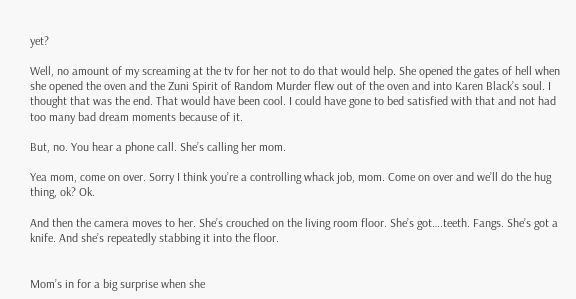yet?

Well, no amount of my screaming at the tv for her not to do that would help. She opened the gates of hell when she opened the oven and the Zuni Spirit of Random Murder flew out of the oven and into Karen Black’s soul. I thought that was the end. That would have been cool. I could have gone to bed satisfied with that and not had too many bad dream moments because of it.

But, no. You hear a phone call. She’s calling her mom.

Yea mom, come on over. Sorry I think you’re a controlling whack job, mom. Come on over and we’ll do the hug thing, ok? Ok.

And then the camera moves to her. She’s crouched on the living room floor. She’s got….teeth. Fangs. She’s got a knife. And she’s repeatedly stabbing it into the floor.


Mom’s in for a big surprise when she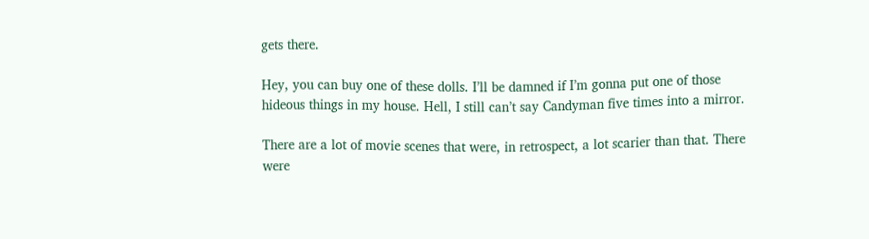gets there.

Hey, you can buy one of these dolls. I’ll be damned if I’m gonna put one of those hideous things in my house. Hell, I still can’t say Candyman five times into a mirror.

There are a lot of movie scenes that were, in retrospect, a lot scarier than that. There were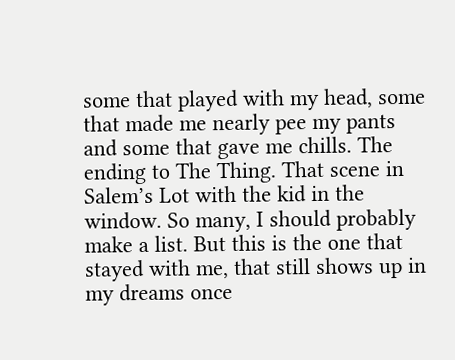some that played with my head, some that made me nearly pee my pants and some that gave me chills. The ending to The Thing. That scene in Salem’s Lot with the kid in the window. So many, I should probably make a list. But this is the one that stayed with me, that still shows up in my dreams once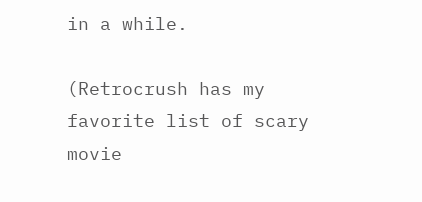in a while.

(Retrocrush has my favorite list of scary movie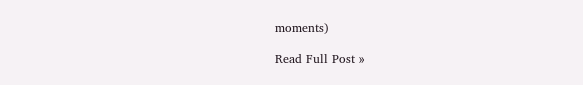moments)

Read Full Post »